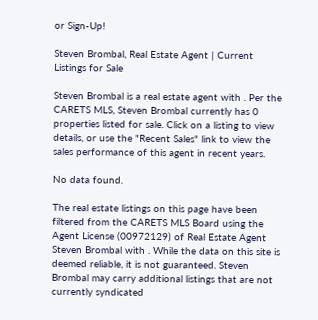or Sign-Up!

Steven Brombal, Real Estate Agent | Current Listings for Sale

Steven Brombal is a real estate agent with . Per the CARETS MLS, Steven Brombal currently has 0 properties listed for sale. Click on a listing to view details, or use the "Recent Sales" link to view the sales performance of this agent in recent years.

No data found.

The real estate listings on this page have been filtered from the CARETS MLS Board using the Agent License (00972129) of Real Estate Agent Steven Brombal with . While the data on this site is deemed reliable, it is not guaranteed. Steven Brombal may carry additional listings that are not currently syndicated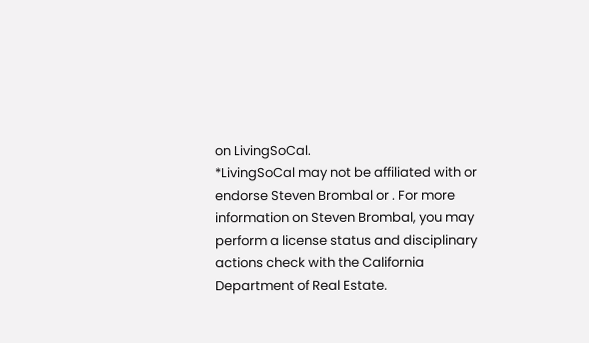on LivingSoCal.
*LivingSoCal may not be affiliated with or endorse Steven Brombal or . For more information on Steven Brombal, you may perform a license status and disciplinary actions check with the California Department of Real Estate.